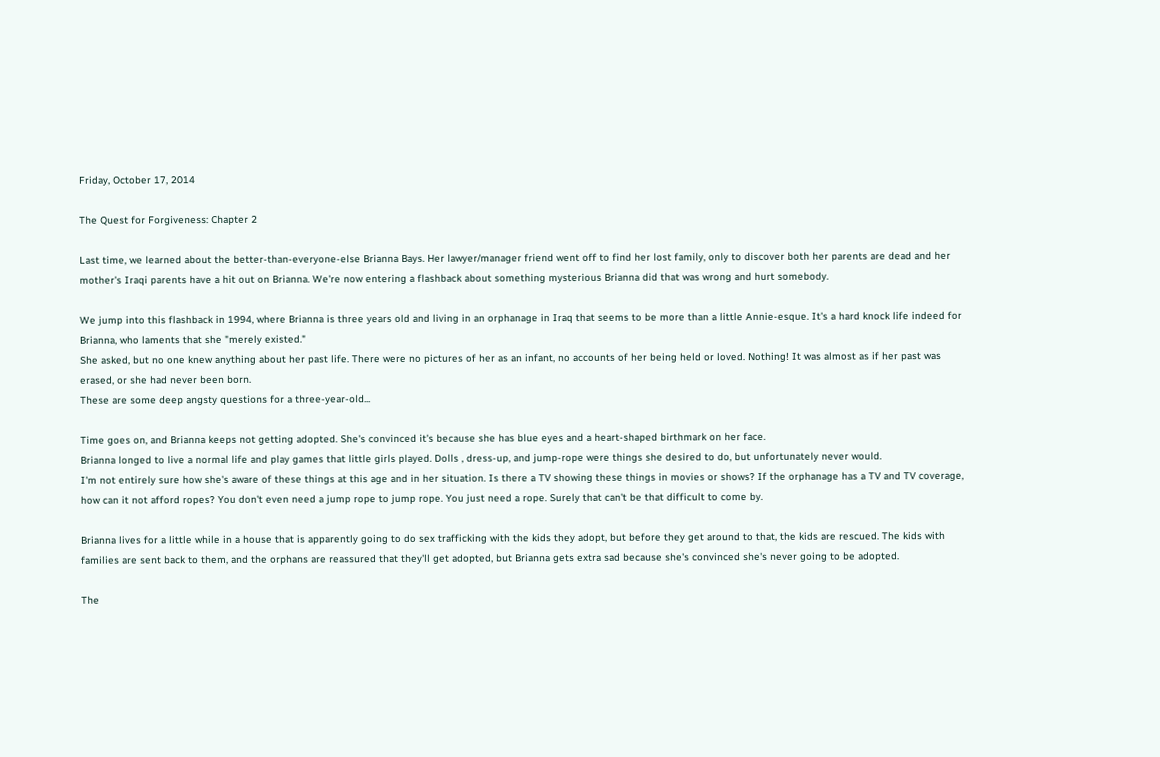Friday, October 17, 2014

The Quest for Forgiveness: Chapter 2

Last time, we learned about the better-than-everyone-else Brianna Bays. Her lawyer/manager friend went off to find her lost family, only to discover both her parents are dead and her mother's Iraqi parents have a hit out on Brianna. We're now entering a flashback about something mysterious Brianna did that was wrong and hurt somebody.

We jump into this flashback in 1994, where Brianna is three years old and living in an orphanage in Iraq that seems to be more than a little Annie-esque. It's a hard knock life indeed for Brianna, who laments that she "merely existed."
She asked, but no one knew anything about her past life. There were no pictures of her as an infant, no accounts of her being held or loved. Nothing! It was almost as if her past was erased, or she had never been born.
These are some deep angsty questions for a three-year-old...

Time goes on, and Brianna keeps not getting adopted. She's convinced it's because she has blue eyes and a heart-shaped birthmark on her face.
Brianna longed to live a normal life and play games that little girls played. Dolls , dress-up, and jump-rope were things she desired to do, but unfortunately never would.
I'm not entirely sure how she's aware of these things at this age and in her situation. Is there a TV showing these things in movies or shows? If the orphanage has a TV and TV coverage, how can it not afford ropes? You don't even need a jump rope to jump rope. You just need a rope. Surely that can't be that difficult to come by.

Brianna lives for a little while in a house that is apparently going to do sex trafficking with the kids they adopt, but before they get around to that, the kids are rescued. The kids with families are sent back to them, and the orphans are reassured that they'll get adopted, but Brianna gets extra sad because she's convinced she's never going to be adopted.

The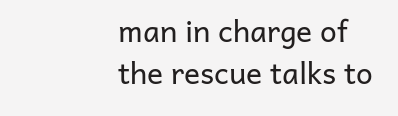man in charge of the rescue talks to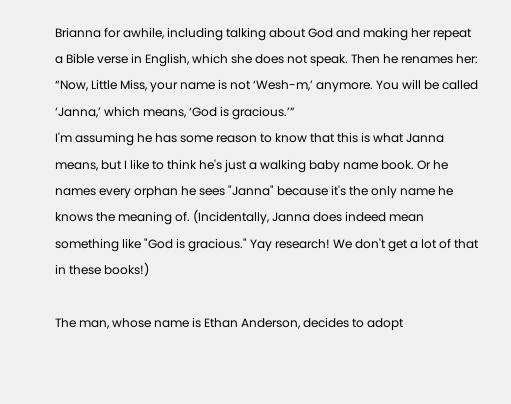Brianna for awhile, including talking about God and making her repeat a Bible verse in English, which she does not speak. Then he renames her:
“Now, Little Miss, your name is not ‘Wesh-m,’ anymore. You will be called ‘Janna,’ which means, ‘God is gracious.’”
I'm assuming he has some reason to know that this is what Janna means, but I like to think he's just a walking baby name book. Or he names every orphan he sees "Janna" because it's the only name he knows the meaning of. (Incidentally, Janna does indeed mean something like "God is gracious." Yay research! We don't get a lot of that in these books!)

The man, whose name is Ethan Anderson, decides to adopt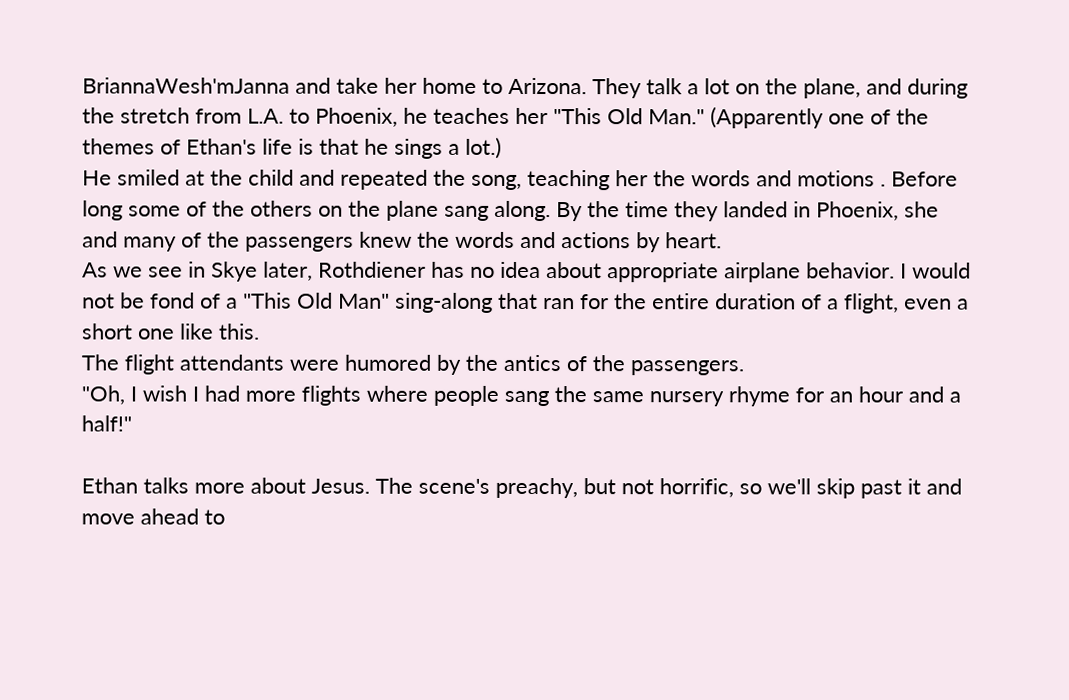BriannaWesh'mJanna and take her home to Arizona. They talk a lot on the plane, and during the stretch from L.A. to Phoenix, he teaches her "This Old Man." (Apparently one of the themes of Ethan's life is that he sings a lot.)
He smiled at the child and repeated the song, teaching her the words and motions . Before long some of the others on the plane sang along. By the time they landed in Phoenix, she and many of the passengers knew the words and actions by heart.
As we see in Skye later, Rothdiener has no idea about appropriate airplane behavior. I would not be fond of a "This Old Man" sing-along that ran for the entire duration of a flight, even a short one like this.
The flight attendants were humored by the antics of the passengers.
"Oh, I wish I had more flights where people sang the same nursery rhyme for an hour and a half!"

Ethan talks more about Jesus. The scene's preachy, but not horrific, so we'll skip past it and move ahead to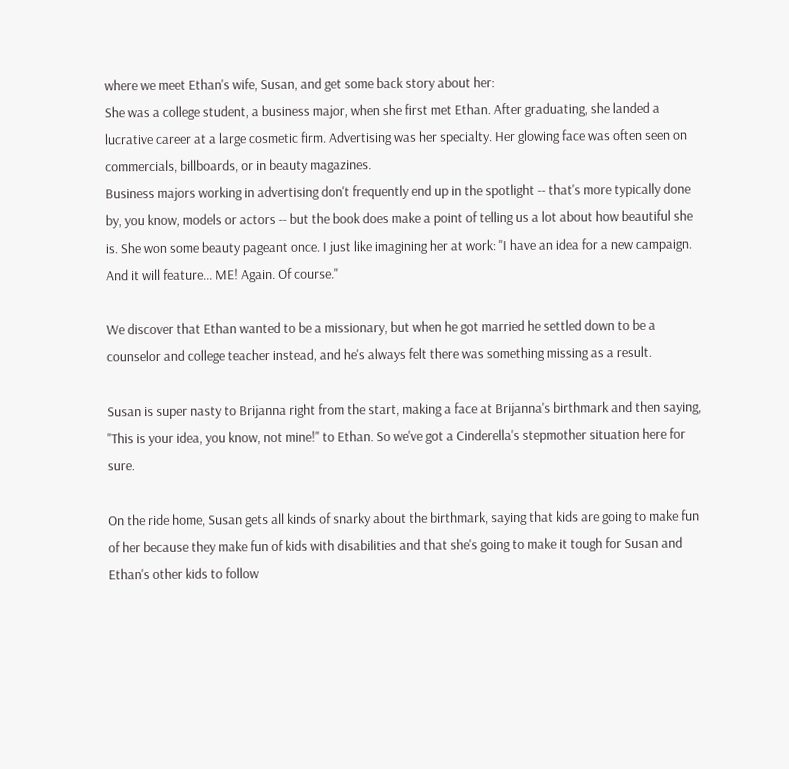where we meet Ethan's wife, Susan, and get some back story about her:
She was a college student, a business major, when she first met Ethan. After graduating, she landed a lucrative career at a large cosmetic firm. Advertising was her specialty. Her glowing face was often seen on commercials, billboards, or in beauty magazines.
Business majors working in advertising don't frequently end up in the spotlight -- that's more typically done by, you know, models or actors -- but the book does make a point of telling us a lot about how beautiful she is. She won some beauty pageant once. I just like imagining her at work: "I have an idea for a new campaign. And it will feature... ME! Again. Of course."

We discover that Ethan wanted to be a missionary, but when he got married he settled down to be a counselor and college teacher instead, and he's always felt there was something missing as a result.

Susan is super nasty to Brijanna right from the start, making a face at Brijanna's birthmark and then saying, "This is your idea, you know, not mine!" to Ethan. So we've got a Cinderella's stepmother situation here for sure.

On the ride home, Susan gets all kinds of snarky about the birthmark, saying that kids are going to make fun of her because they make fun of kids with disabilities and that she's going to make it tough for Susan and Ethan's other kids to follow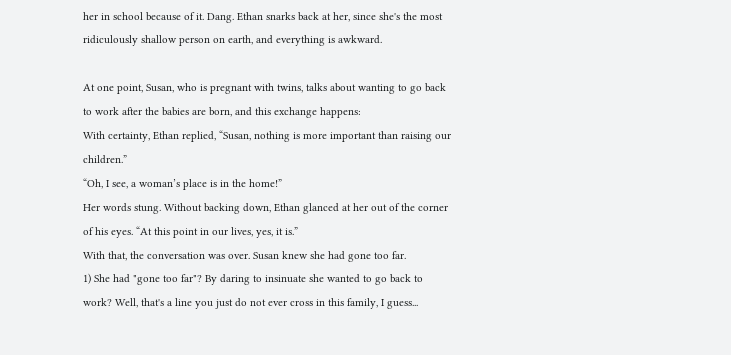her in school because of it. Dang. Ethan snarks back at her, since she's the most ridiculously shallow person on earth, and everything is awkward.

At one point, Susan, who is pregnant with twins, talks about wanting to go back to work after the babies are born, and this exchange happens:
With certainty, Ethan replied, “Susan, nothing is more important than raising our children.”
“Oh, I see, a woman’s place is in the home!”
Her words stung. Without backing down, Ethan glanced at her out of the corner of his eyes. “At this point in our lives, yes, it is.”
With that, the conversation was over. Susan knew she had gone too far.
1) She had "gone too far"? By daring to insinuate she wanted to go back to work? Well, that's a line you just do not ever cross in this family, I guess...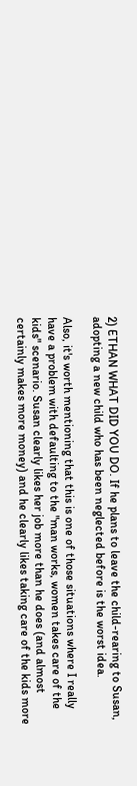2) ETHAN WHAT DID YOU DO. If he plans to leave the child-rearing to Susan, adopting a new child who has been neglected before is the worst idea.

Also, it's worth mentioning that this is one of those situations where I really have a problem with defaulting to the "man works, women takes care of the kids" scenario. Susan clearly likes her job more than he does (and almost certainly makes more money) and he clearly likes taking care of the kids more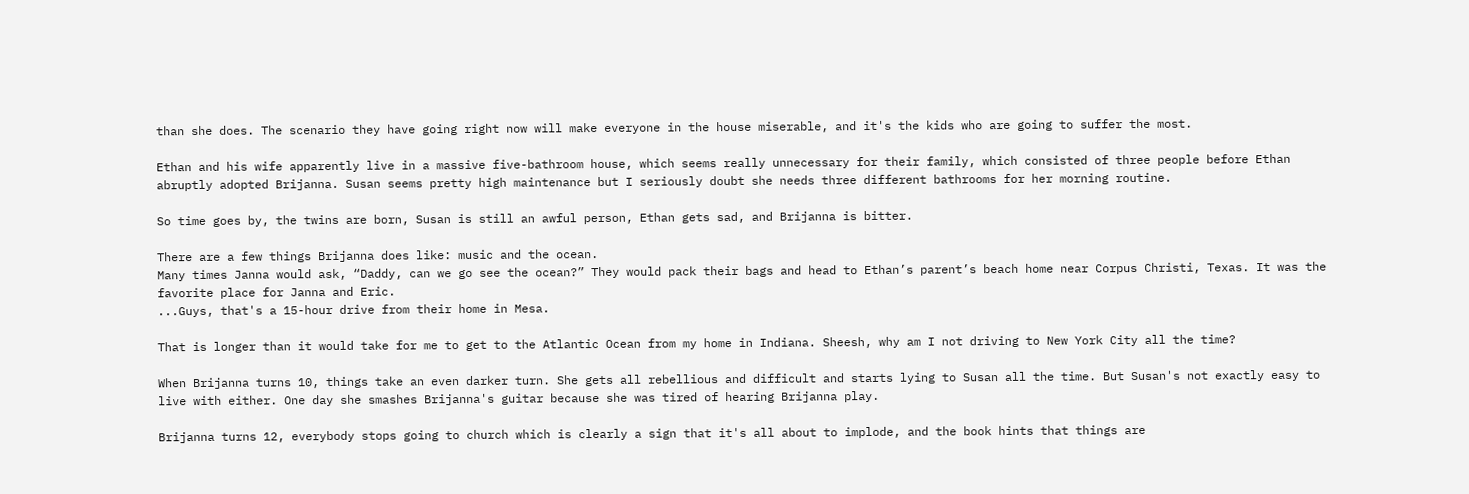than she does. The scenario they have going right now will make everyone in the house miserable, and it's the kids who are going to suffer the most.

Ethan and his wife apparently live in a massive five-bathroom house, which seems really unnecessary for their family, which consisted of three people before Ethan abruptly adopted Brijanna. Susan seems pretty high maintenance but I seriously doubt she needs three different bathrooms for her morning routine.

So time goes by, the twins are born, Susan is still an awful person, Ethan gets sad, and Brijanna is bitter.

There are a few things Brijanna does like: music and the ocean.
Many times Janna would ask, “Daddy, can we go see the ocean?” They would pack their bags and head to Ethan’s parent’s beach home near Corpus Christi, Texas. It was the favorite place for Janna and Eric.
...Guys, that's a 15-hour drive from their home in Mesa.

That is longer than it would take for me to get to the Atlantic Ocean from my home in Indiana. Sheesh, why am I not driving to New York City all the time?

When Brijanna turns 10, things take an even darker turn. She gets all rebellious and difficult and starts lying to Susan all the time. But Susan's not exactly easy to live with either. One day she smashes Brijanna's guitar because she was tired of hearing Brijanna play.

Brijanna turns 12, everybody stops going to church which is clearly a sign that it's all about to implode, and the book hints that things are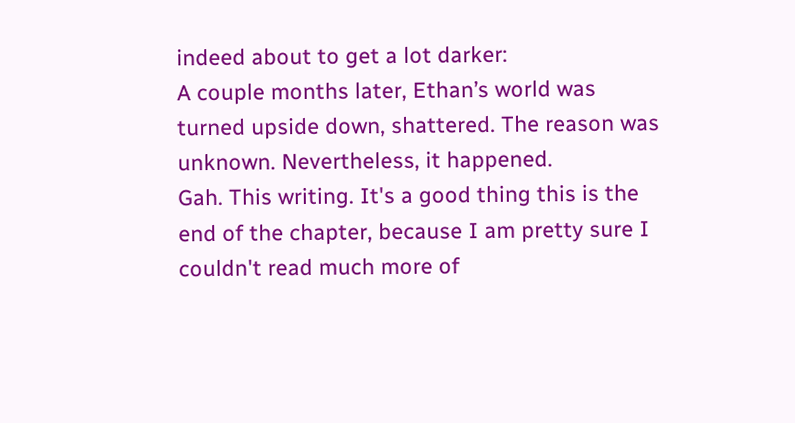indeed about to get a lot darker:
A couple months later, Ethan’s world was turned upside down, shattered. The reason was unknown. Nevertheless, it happened.
Gah. This writing. It's a good thing this is the end of the chapter, because I am pretty sure I couldn't read much more of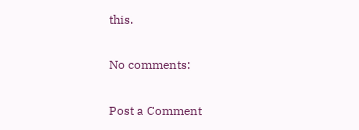this.

No comments:

Post a Comment